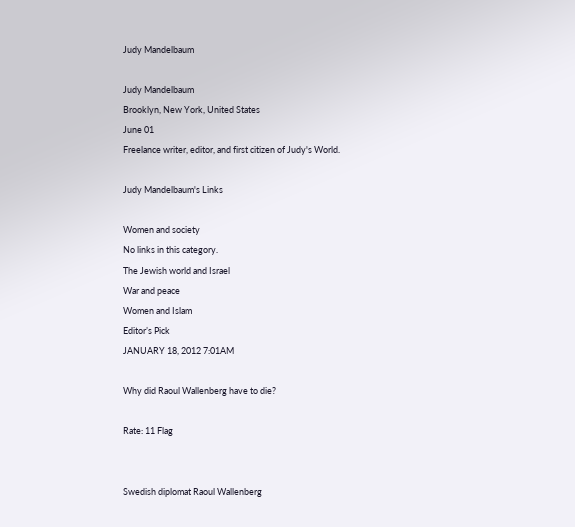Judy Mandelbaum

Judy Mandelbaum
Brooklyn, New York, United States
June 01
Freelance writer, editor, and first citizen of Judy's World.

Judy Mandelbaum's Links

Women and society
No links in this category.
The Jewish world and Israel
War and peace
Women and Islam
Editor’s Pick
JANUARY 18, 2012 7:01AM

Why did Raoul Wallenberg have to die?

Rate: 11 Flag


Swedish diplomat Raoul Wallenberg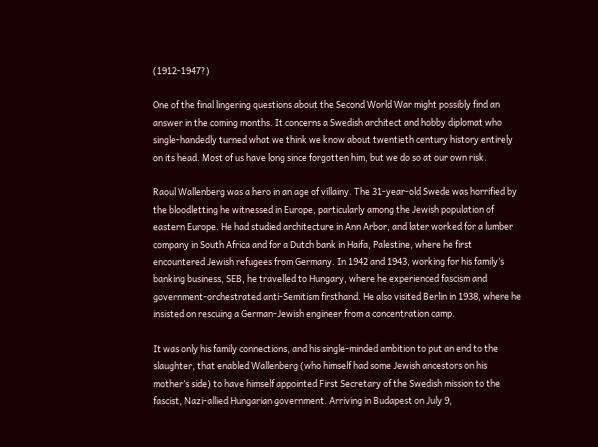(1912-1947?)

One of the final lingering questions about the Second World War might possibly find an answer in the coming months. It concerns a Swedish architect and hobby diplomat who single-handedly turned what we think we know about twentieth century history entirely on its head. Most of us have long since forgotten him, but we do so at our own risk.

Raoul Wallenberg was a hero in an age of villainy. The 31-year-old Swede was horrified by the bloodletting he witnessed in Europe, particularly among the Jewish population of eastern Europe. He had studied architecture in Ann Arbor, and later worked for a lumber company in South Africa and for a Dutch bank in Haifa, Palestine, where he first encountered Jewish refugees from Germany. In 1942 and 1943, working for his family’s banking business, SEB, he travelled to Hungary, where he experienced fascism and government-orchestrated anti-Semitism firsthand. He also visited Berlin in 1938, where he insisted on rescuing a German-Jewish engineer from a concentration camp.

It was only his family connections, and his single-minded ambition to put an end to the slaughter, that enabled Wallenberg (who himself had some Jewish ancestors on his mother’s side) to have himself appointed First Secretary of the Swedish mission to the fascist, Nazi-allied Hungarian government. Arriving in Budapest on July 9,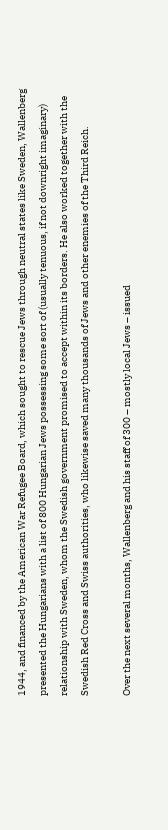1944, and financed by the American War Refugee Board, which sought to rescue Jews through neutral states like Sweden, Wallenberg presented the Hungarians with a list of 800 Hungarian Jews possessing some sort of (usually tenuous, if not downright imaginary) relationship with Sweden, whom the Swedish government promised to accept within its borders. He also worked together with the Swedish Red Cross and Swiss authorities, who likewise saved many thousands of Jews and other enemies of the Third Reich.

Over the next several months, Wallenberg and his staff of 300 – mostly local Jews – issued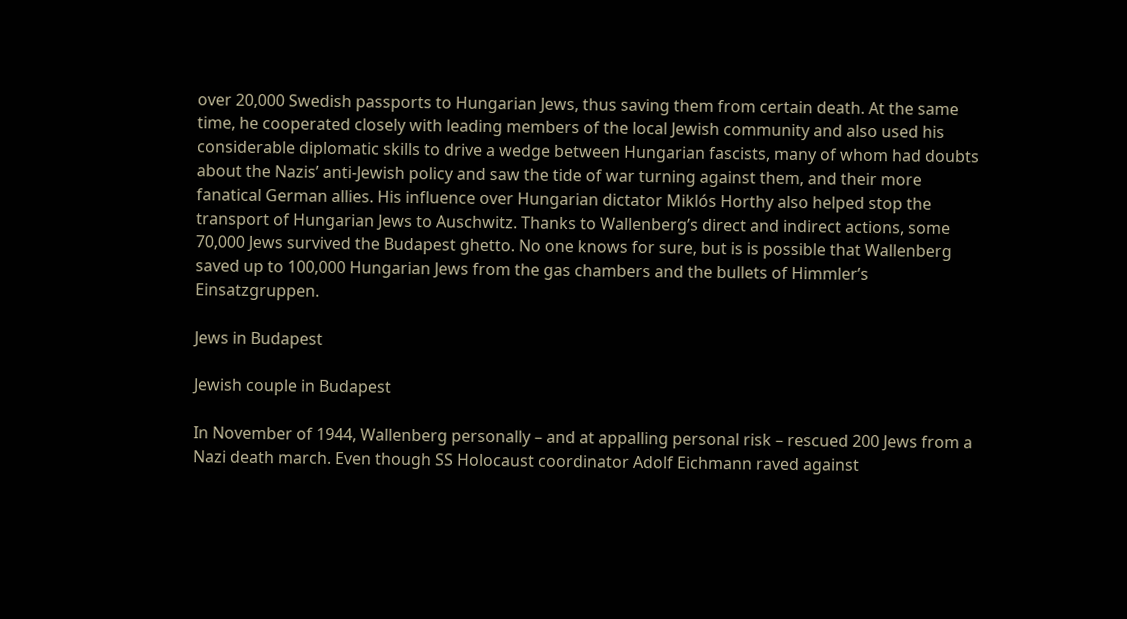over 20,000 Swedish passports to Hungarian Jews, thus saving them from certain death. At the same time, he cooperated closely with leading members of the local Jewish community and also used his considerable diplomatic skills to drive a wedge between Hungarian fascists, many of whom had doubts about the Nazis’ anti-Jewish policy and saw the tide of war turning against them, and their more fanatical German allies. His influence over Hungarian dictator Miklós Horthy also helped stop the transport of Hungarian Jews to Auschwitz. Thanks to Wallenberg’s direct and indirect actions, some 70,000 Jews survived the Budapest ghetto. No one knows for sure, but is is possible that Wallenberg saved up to 100,000 Hungarian Jews from the gas chambers and the bullets of Himmler’s Einsatzgruppen.

Jews in Budapest

Jewish couple in Budapest

In November of 1944, Wallenberg personally – and at appalling personal risk – rescued 200 Jews from a Nazi death march. Even though SS Holocaust coordinator Adolf Eichmann raved against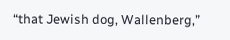“that Jewish dog, Wallenberg,”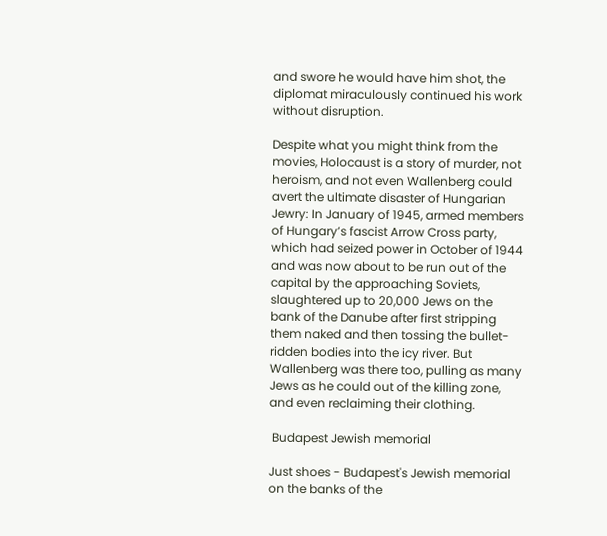and swore he would have him shot, the diplomat miraculously continued his work without disruption.

Despite what you might think from the movies, Holocaust is a story of murder, not heroism, and not even Wallenberg could avert the ultimate disaster of Hungarian Jewry: In January of 1945, armed members of Hungary’s fascist Arrow Cross party, which had seized power in October of 1944 and was now about to be run out of the capital by the approaching Soviets, slaughtered up to 20,000 Jews on the bank of the Danube after first stripping them naked and then tossing the bullet-ridden bodies into the icy river. But Wallenberg was there too, pulling as many Jews as he could out of the killing zone, and even reclaiming their clothing.

 Budapest Jewish memorial

Just shoes - Budapest's Jewish memorial on the banks of the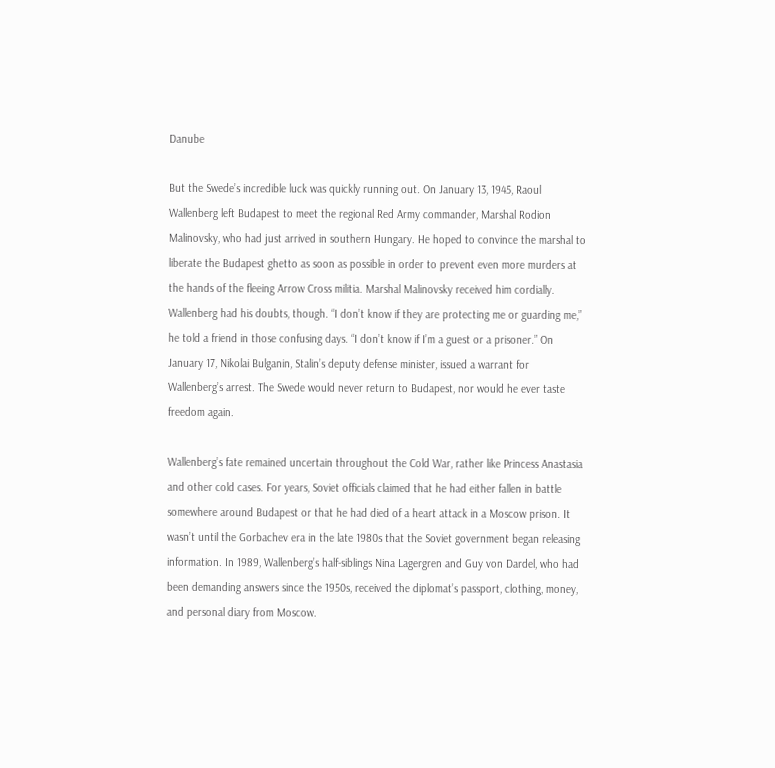Danube

But the Swede’s incredible luck was quickly running out. On January 13, 1945, Raoul Wallenberg left Budapest to meet the regional Red Army commander, Marshal Rodion Malinovsky, who had just arrived in southern Hungary. He hoped to convince the marshal to liberate the Budapest ghetto as soon as possible in order to prevent even more murders at the hands of the fleeing Arrow Cross militia. Marshal Malinovsky received him cordially. Wallenberg had his doubts, though. “I don’t know if they are protecting me or guarding me,” he told a friend in those confusing days. “I don’t know if I’m a guest or a prisoner.” On January 17, Nikolai Bulganin, Stalin’s deputy defense minister, issued a warrant for Wallenberg’s arrest. The Swede would never return to Budapest, nor would he ever taste freedom again.

Wallenberg’s fate remained uncertain throughout the Cold War, rather like Princess Anastasia and other cold cases. For years, Soviet officials claimed that he had either fallen in battle somewhere around Budapest or that he had died of a heart attack in a Moscow prison. It wasn’t until the Gorbachev era in the late 1980s that the Soviet government began releasing information. In 1989, Wallenberg’s half-siblings Nina Lagergren and Guy von Dardel, who had been demanding answers since the 1950s, received the diplomat’s passport, clothing, money, and personal diary from Moscow.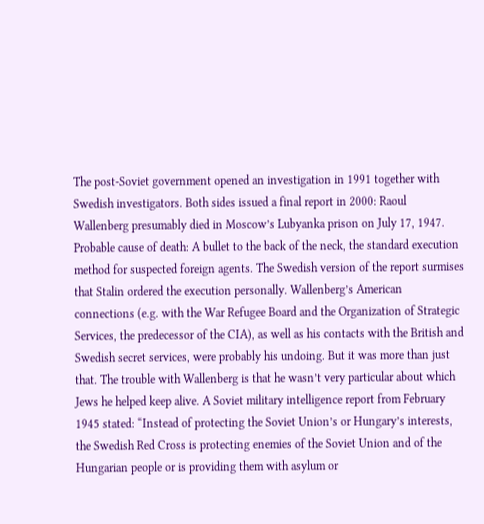The post-Soviet government opened an investigation in 1991 together with Swedish investigators. Both sides issued a final report in 2000: Raoul Wallenberg presumably died in Moscow’s Lubyanka prison on July 17, 1947. Probable cause of death: A bullet to the back of the neck, the standard execution method for suspected foreign agents. The Swedish version of the report surmises that Stalin ordered the execution personally. Wallenberg’s American connections (e.g. with the War Refugee Board and the Organization of Strategic Services, the predecessor of the CIA), as well as his contacts with the British and Swedish secret services, were probably his undoing. But it was more than just that. The trouble with Wallenberg is that he wasn’t very particular about which Jews he helped keep alive. A Soviet military intelligence report from February 1945 stated: “Instead of protecting the Soviet Union’s or Hungary’s interests, the Swedish Red Cross is protecting enemies of the Soviet Union and of the Hungarian people or is providing them with asylum or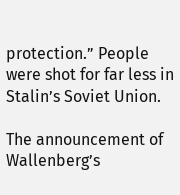protection.” People were shot for far less in Stalin’s Soviet Union.

The announcement of Wallenberg’s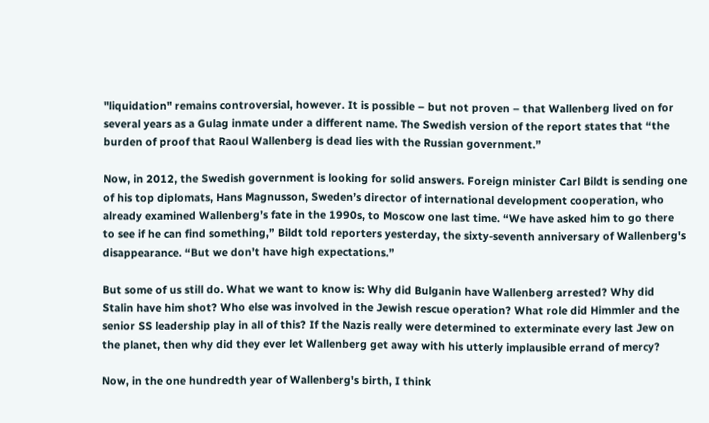"liquidation" remains controversial, however. It is possible – but not proven – that Wallenberg lived on for several years as a Gulag inmate under a different name. The Swedish version of the report states that “the burden of proof that Raoul Wallenberg is dead lies with the Russian government.”

Now, in 2012, the Swedish government is looking for solid answers. Foreign minister Carl Bildt is sending one of his top diplomats, Hans Magnusson, Sweden’s director of international development cooperation, who already examined Wallenberg’s fate in the 1990s, to Moscow one last time. “We have asked him to go there to see if he can find something,” Bildt told reporters yesterday, the sixty-seventh anniversary of Wallenberg's disappearance. “But we don’t have high expectations.”

But some of us still do. What we want to know is: Why did Bulganin have Wallenberg arrested? Why did Stalin have him shot? Who else was involved in the Jewish rescue operation? What role did Himmler and the senior SS leadership play in all of this? If the Nazis really were determined to exterminate every last Jew on the planet, then why did they ever let Wallenberg get away with his utterly implausible errand of mercy?

Now, in the one hundredth year of Wallenberg's birth, I think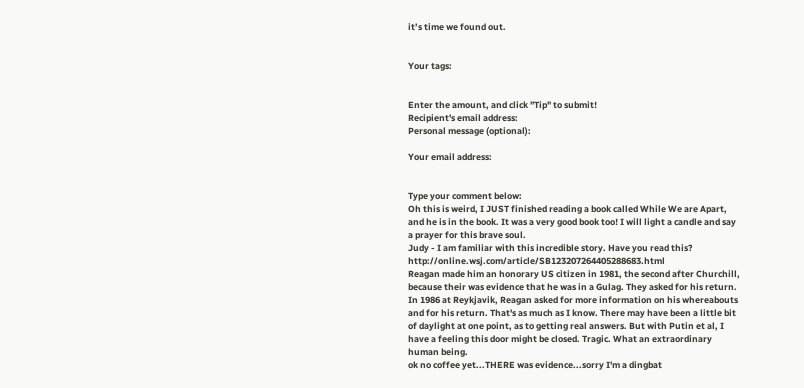it’s time we found out.


Your tags:


Enter the amount, and click "Tip" to submit!
Recipient's email address:
Personal message (optional):

Your email address:


Type your comment below:
Oh this is weird, I JUST finished reading a book called While We are Apart, and he is in the book. It was a very good book too! I will light a candle and say a prayer for this brave soul.
Judy - I am familiar with this incredible story. Have you read this? http://online.wsj.com/article/SB123207264405288683.html
Reagan made him an honorary US citizen in 1981, the second after Churchill, because their was evidence that he was in a Gulag. They asked for his return. In 1986 at Reykjavik, Reagan asked for more information on his whereabouts and for his return. That's as much as I know. There may have been a little bit of daylight at one point, as to getting real answers. But with Putin et al, I have a feeling this door might be closed. Tragic. What an extraordinary human being.
ok no coffee yet...THERE was evidence...sorry I'm a dingbat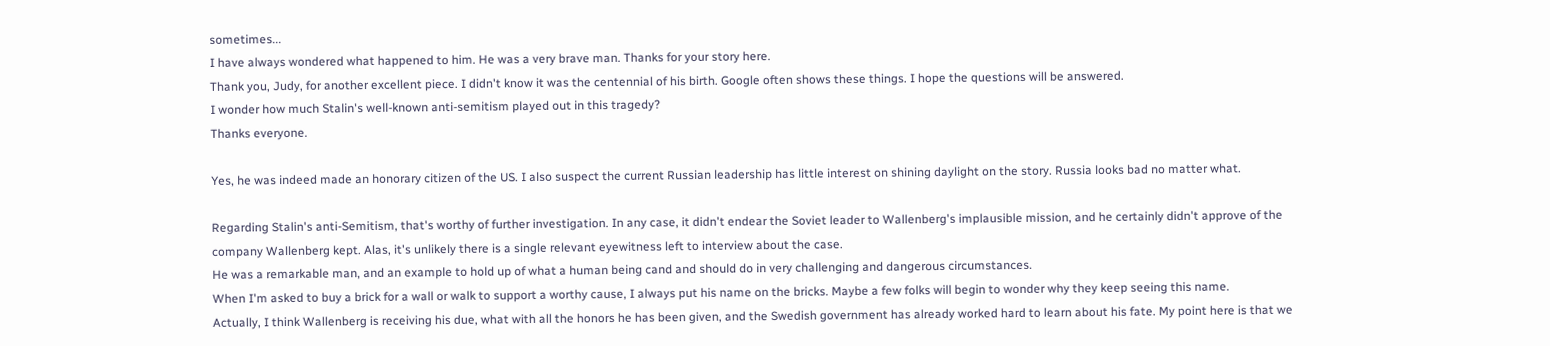sometimes...
I have always wondered what happened to him. He was a very brave man. Thanks for your story here.
Thank you, Judy, for another excellent piece. I didn't know it was the centennial of his birth. Google often shows these things. I hope the questions will be answered.
I wonder how much Stalin's well-known anti-semitism played out in this tragedy?
Thanks everyone.

Yes, he was indeed made an honorary citizen of the US. I also suspect the current Russian leadership has little interest on shining daylight on the story. Russia looks bad no matter what.

Regarding Stalin's anti-Semitism, that's worthy of further investigation. In any case, it didn't endear the Soviet leader to Wallenberg's implausible mission, and he certainly didn't approve of the company Wallenberg kept. Alas, it's unlikely there is a single relevant eyewitness left to interview about the case.
He was a remarkable man, and an example to hold up of what a human being cand and should do in very challenging and dangerous circumstances.
When I'm asked to buy a brick for a wall or walk to support a worthy cause, I always put his name on the bricks. Maybe a few folks will begin to wonder why they keep seeing this name.
Actually, I think Wallenberg is receiving his due, what with all the honors he has been given, and the Swedish government has already worked hard to learn about his fate. My point here is that we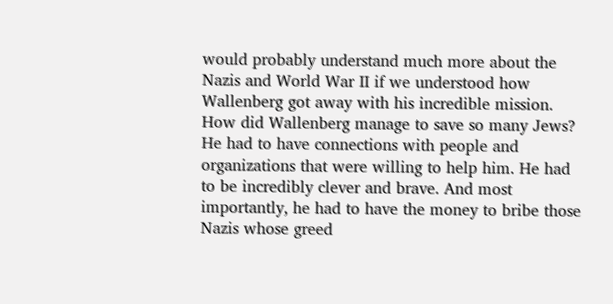would probably understand much more about the Nazis and World War II if we understood how Wallenberg got away with his incredible mission.
How did Wallenberg manage to save so many Jews? He had to have connections with people and organizations that were willing to help him. He had to be incredibly clever and brave. And most importantly, he had to have the money to bribe those Nazis whose greed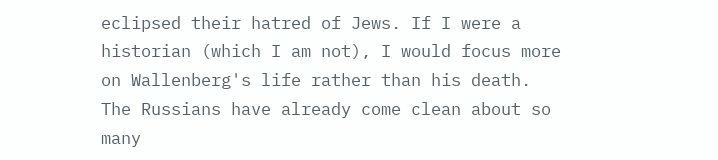eclipsed their hatred of Jews. If I were a historian (which I am not), I would focus more on Wallenberg's life rather than his death.
The Russians have already come clean about so many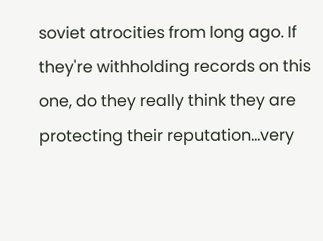soviet atrocities from long ago. If they're withholding records on this one, do they really think they are protecting their reputation...very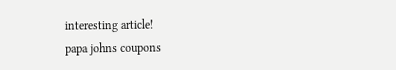interesting article!
papa johns coupons